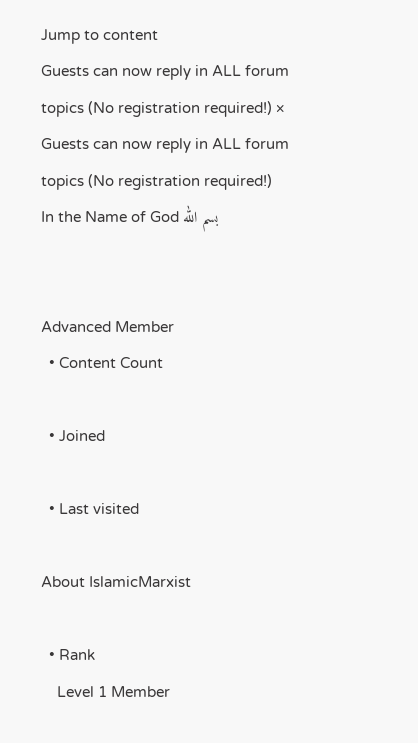Jump to content
Guests can now reply in ALL forum topics (No registration required!) ×
Guests can now reply in ALL forum topics (No registration required!)
In the Name of God بسم الله


Advanced Member
  • Content Count

  • Joined

  • Last visited

About IslamicMarxist

  • Rank
    Level 1 Member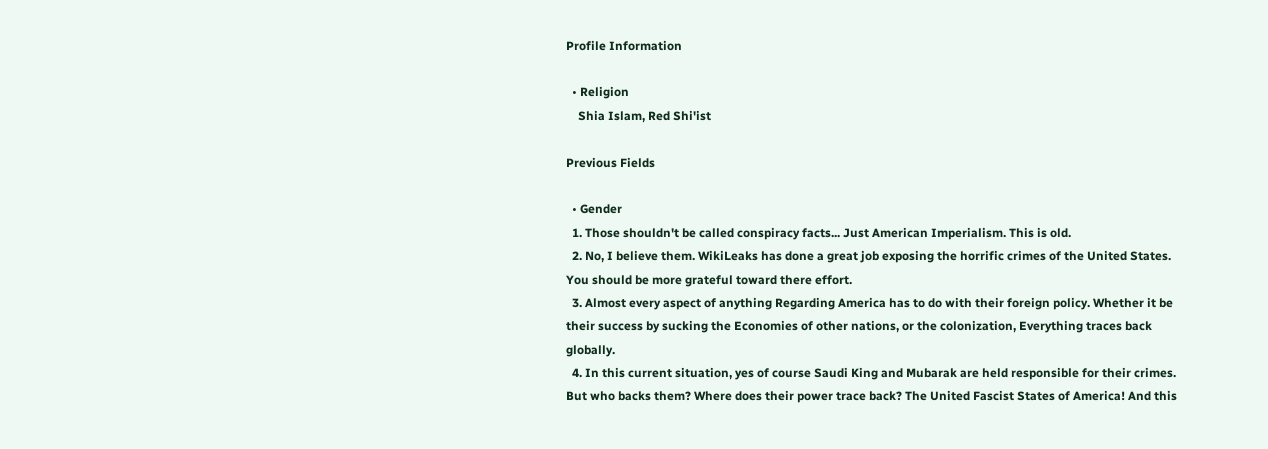Profile Information

  • Religion
    Shia Islam, Red Shi'ist

Previous Fields

  • Gender
  1. Those shouldn't be called conspiracy facts... Just American Imperialism. This is old.
  2. No, I believe them. WikiLeaks has done a great job exposing the horrific crimes of the United States. You should be more grateful toward there effort.
  3. Almost every aspect of anything Regarding America has to do with their foreign policy. Whether it be their success by sucking the Economies of other nations, or the colonization, Everything traces back globally.
  4. In this current situation, yes of course Saudi King and Mubarak are held responsible for their crimes. But who backs them? Where does their power trace back? The United Fascist States of America! And this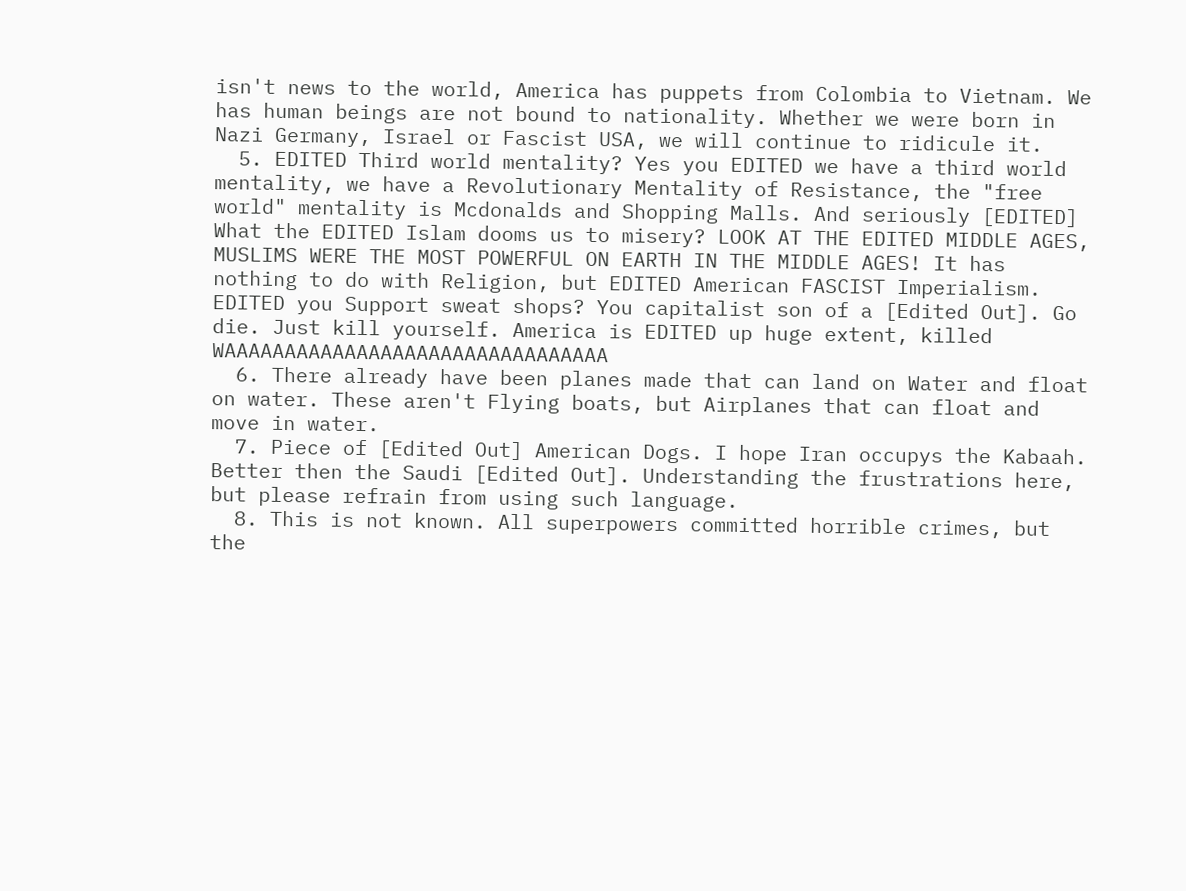isn't news to the world, America has puppets from Colombia to Vietnam. We has human beings are not bound to nationality. Whether we were born in Nazi Germany, Israel or Fascist USA, we will continue to ridicule it.
  5. EDITED Third world mentality? Yes you EDITED we have a third world mentality, we have a Revolutionary Mentality of Resistance, the "free world" mentality is Mcdonalds and Shopping Malls. And seriously [EDITED] What the EDITED Islam dooms us to misery? LOOK AT THE EDITED MIDDLE AGES, MUSLIMS WERE THE MOST POWERFUL ON EARTH IN THE MIDDLE AGES! It has nothing to do with Religion, but EDITED American FASCIST Imperialism. EDITED you Support sweat shops? You capitalist son of a [Edited Out]. Go die. Just kill yourself. America is EDITED up huge extent, killed WAAAAAAAAAAAAAAAAAAAAAAAAAAAAAAAA
  6. There already have been planes made that can land on Water and float on water. These aren't Flying boats, but Airplanes that can float and move in water.
  7. Piece of [Edited Out] American Dogs. I hope Iran occupys the Kabaah. Better then the Saudi [Edited Out]. Understanding the frustrations here, but please refrain from using such language.
  8. This is not known. All superpowers committed horrible crimes, but the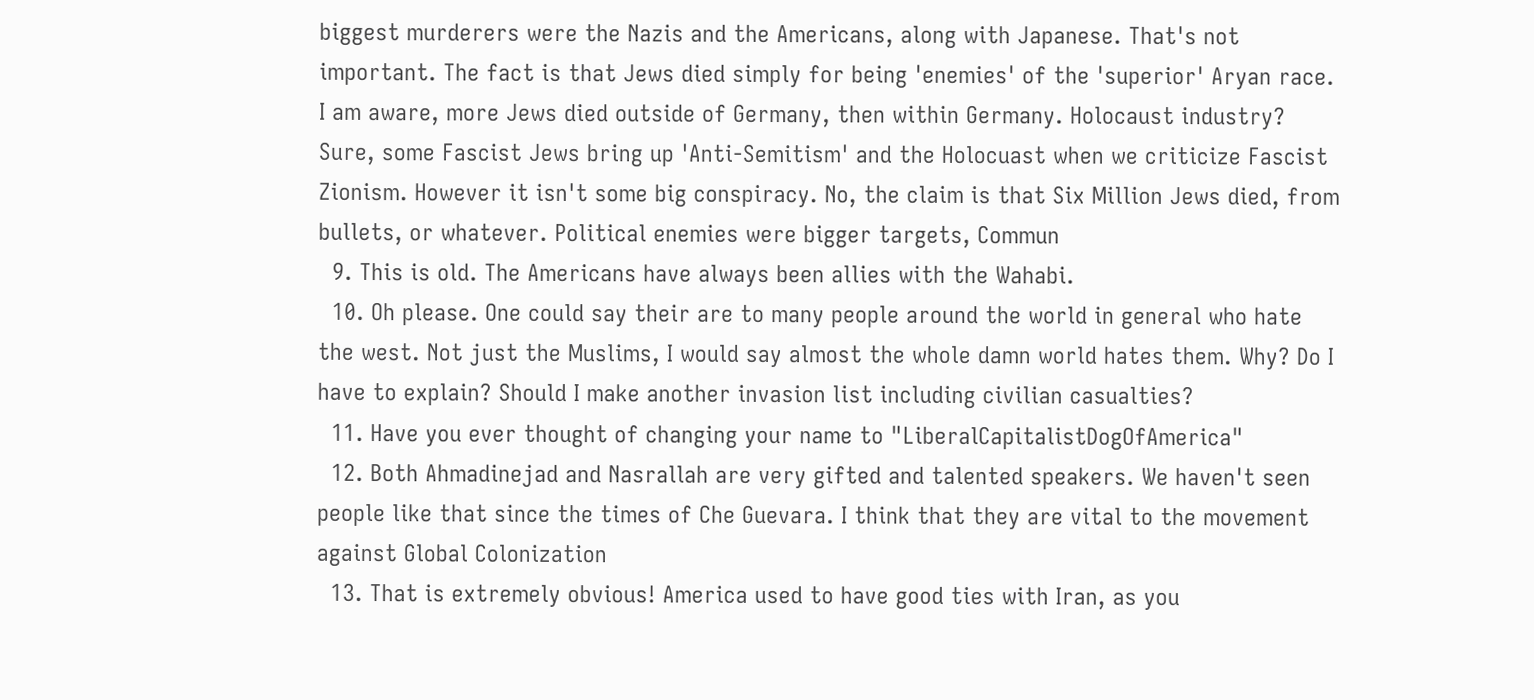biggest murderers were the Nazis and the Americans, along with Japanese. That's not important. The fact is that Jews died simply for being 'enemies' of the 'superior' Aryan race. I am aware, more Jews died outside of Germany, then within Germany. Holocaust industry? Sure, some Fascist Jews bring up 'Anti-Semitism' and the Holocuast when we criticize Fascist Zionism. However it isn't some big conspiracy. No, the claim is that Six Million Jews died, from bullets, or whatever. Political enemies were bigger targets, Commun
  9. This is old. The Americans have always been allies with the Wahabi.
  10. Oh please. One could say their are to many people around the world in general who hate the west. Not just the Muslims, I would say almost the whole damn world hates them. Why? Do I have to explain? Should I make another invasion list including civilian casualties?
  11. Have you ever thought of changing your name to "LiberalCapitalistDogOfAmerica"
  12. Both Ahmadinejad and Nasrallah are very gifted and talented speakers. We haven't seen people like that since the times of Che Guevara. I think that they are vital to the movement against Global Colonization
  13. That is extremely obvious! America used to have good ties with Iran, as you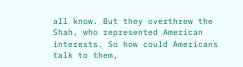all know. But they overthrew the Shah, who represented American interests. So how could Americans talk to them,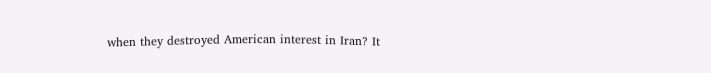when they destroyed American interest in Iran? It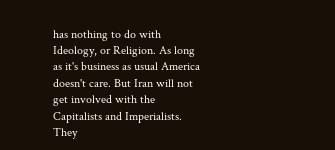has nothing to do with Ideology, or Religion. As long as it's business as usual America doesn't care. But Iran will not get involved with the Capitalists and Imperialists. They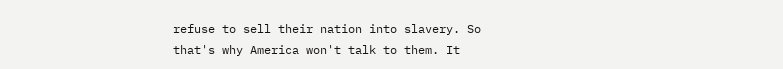refuse to sell their nation into slavery. So that's why America won't talk to them. It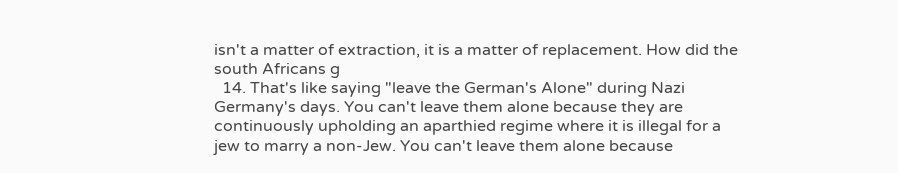isn't a matter of extraction, it is a matter of replacement. How did the south Africans g
  14. That's like saying "leave the German's Alone" during Nazi Germany's days. You can't leave them alone because they are continuously upholding an aparthied regime where it is illegal for a jew to marry a non-Jew. You can't leave them alone because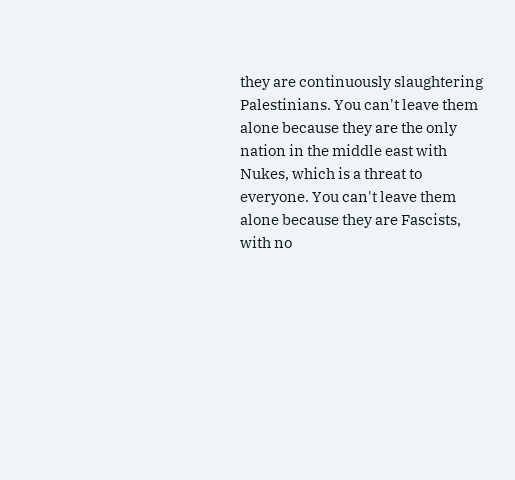they are continuously slaughtering Palestinians. You can't leave them alone because they are the only nation in the middle east with Nukes, which is a threat to everyone. You can't leave them alone because they are Fascists, with no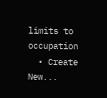limits to occupation
  • Create New...